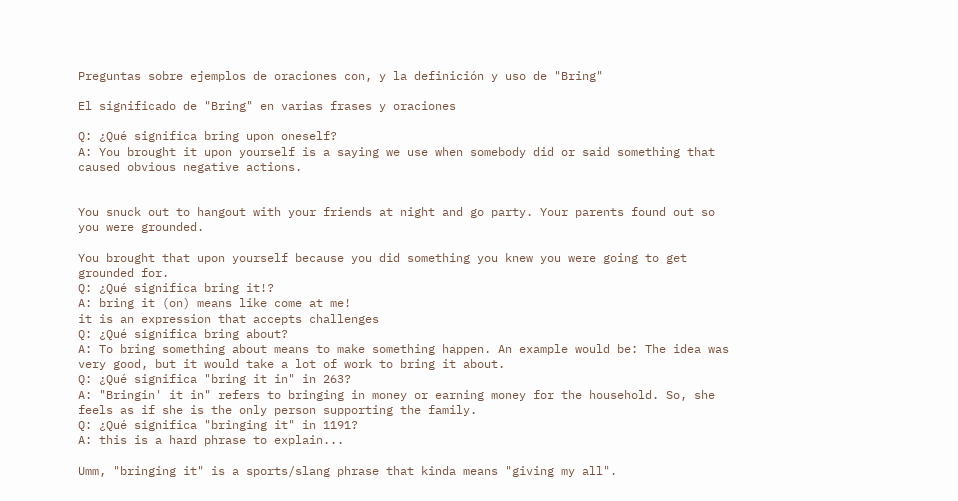Preguntas sobre ejemplos de oraciones con, y la definición y uso de "Bring"

El significado de "Bring" en varias frases y oraciones

Q: ¿Qué significa bring upon oneself?
A: You brought it upon yourself is a saying we use when somebody did or said something that caused obvious negative actions.


You snuck out to hangout with your friends at night and go party. Your parents found out so you were grounded.

You brought that upon yourself because you did something you knew you were going to get grounded for.
Q: ¿Qué significa bring it!?
A: bring it (on) means like come at me!
it is an expression that accepts challenges
Q: ¿Qué significa bring about?
A: To bring something about means to make something happen. An example would be: The idea was very good, but it would take a lot of work to bring it about.
Q: ¿Qué significa "bring it in" in 263?
A: "Bringin' it in" refers to bringing in money or earning money for the household. So, she feels as if she is the only person supporting the family.
Q: ¿Qué significa "bringing it" in 1191?
A: this is a hard phrase to explain...

Umm, "bringing it" is a sports/slang phrase that kinda means "giving my all".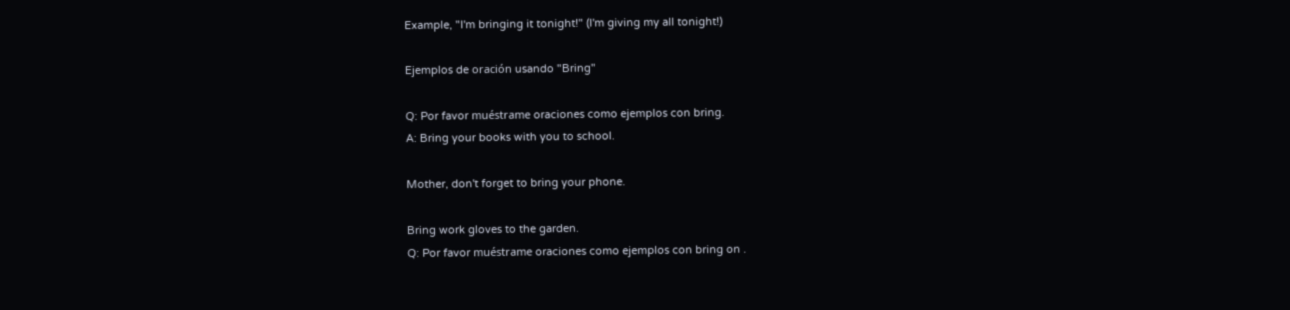Example, "I'm bringing it tonight!" (I'm giving my all tonight!)

Ejemplos de oración usando "Bring"

Q: Por favor muéstrame oraciones como ejemplos con bring.
A: Bring your books with you to school.

Mother, don't forget to bring your phone.

Bring work gloves to the garden.
Q: Por favor muéstrame oraciones como ejemplos con bring on .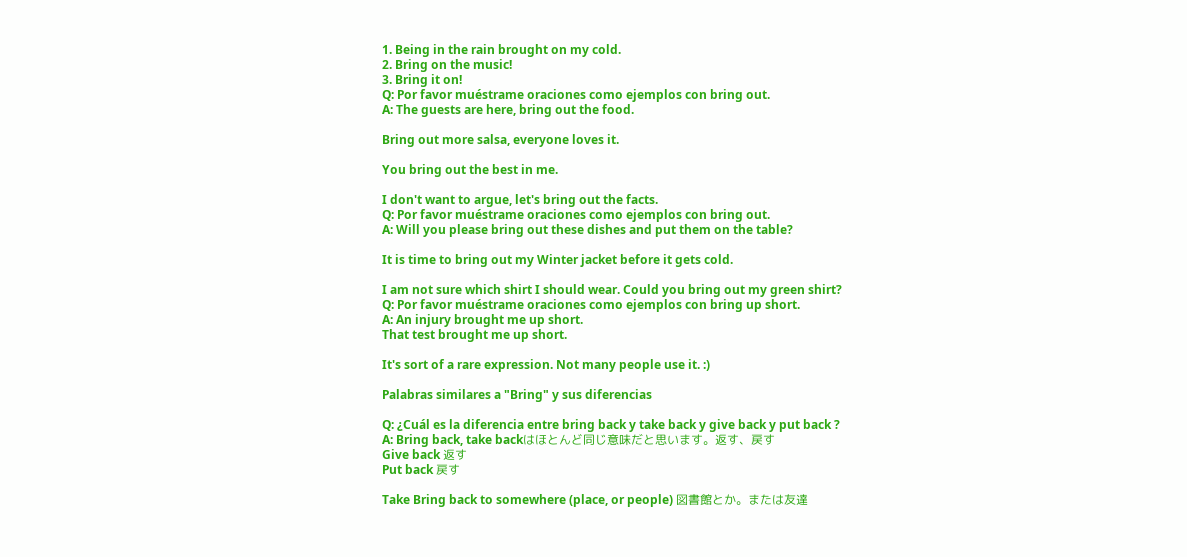1. Being in the rain brought on my cold.
2. Bring on the music!
3. Bring it on!
Q: Por favor muéstrame oraciones como ejemplos con bring out.
A: The guests are here, bring out the food.

Bring out more salsa, everyone loves it.

You bring out the best in me.

I don't want to argue, let's bring out the facts.
Q: Por favor muéstrame oraciones como ejemplos con bring out.
A: Will you please bring out these dishes and put them on the table?

It is time to bring out my Winter jacket before it gets cold.

I am not sure which shirt I should wear. Could you bring out my green shirt?
Q: Por favor muéstrame oraciones como ejemplos con bring up short.
A: An injury brought me up short.
That test brought me up short.

It's sort of a rare expression. Not many people use it. :)

Palabras similares a "Bring" y sus diferencias

Q: ¿Cuál es la diferencia entre bring back y take back y give back y put back ?
A: Bring back, take backはほとんど同じ意味だと思います。返す、戻す
Give back 返す
Put back 戻す

Take Bring back to somewhere (place, or people) 図書館とか。または友達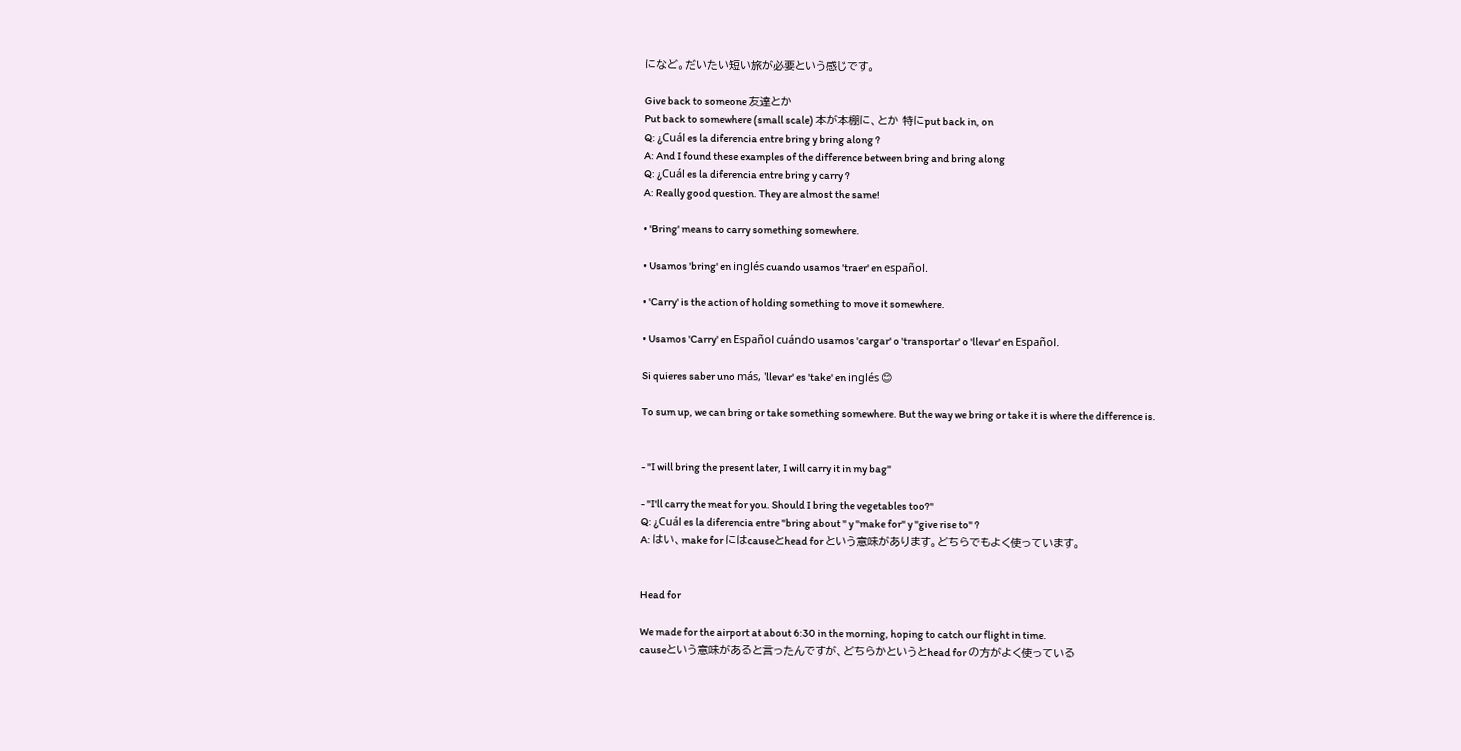になど。だいたい短い旅が必要という感じです。

Give back to someone 友達とか
Put back to somewhere (small scale) 本が本棚に、とか 特にput back in, on
Q: ¿Cuál es la diferencia entre bring y bring along ?
A: And I found these examples of the difference between bring and bring along
Q: ¿Cuál es la diferencia entre bring y carry ?
A: Really good question. They are almost the same!

• 'Bring' means to carry something somewhere.

• Usamos 'bring' en inglés cuando usamos 'traer' en español.

• 'Carry' is the action of holding something to move it somewhere.

• Usamos 'Carry' en Español cuándo usamos 'cargar' o 'transportar' o 'llevar' en Español.

Si quieres saber uno más, 'llevar' es 'take' en inglés 😊

To sum up, we can bring or take something somewhere. But the way we bring or take it is where the difference is.


- "I will bring the present later, I will carry it in my bag"

- "I'll carry the meat for you. Should I bring the vegetables too?"
Q: ¿Cuál es la diferencia entre "bring about " y "make for" y "give rise to" ?
A: はい、make for にはcauseとhead for という意味があります。どちらでもよく使っています。


Head for

We made for the airport at about 6:30 in the morning, hoping to catch our flight in time.
causeという意味があると言ったんですが、どちらかというとhead for の方がよく使っている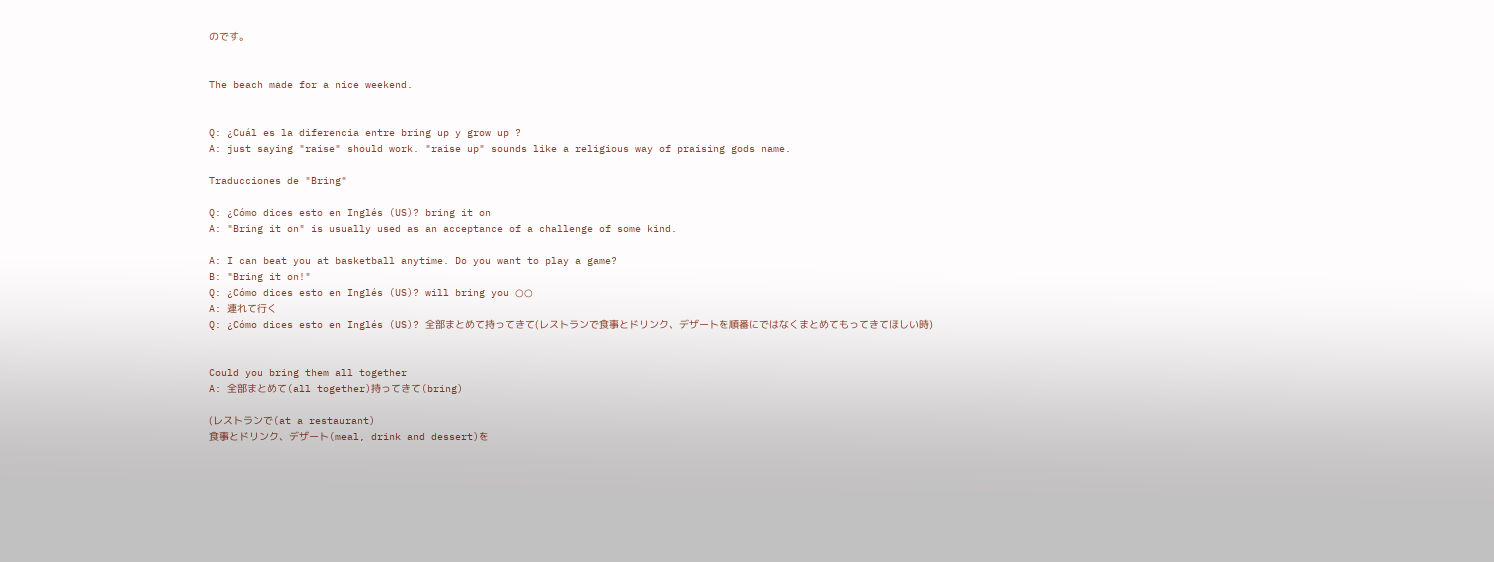のです。


The beach made for a nice weekend.


Q: ¿Cuál es la diferencia entre bring up y grow up ?
A: just saying "raise" should work. "raise up" sounds like a religious way of praising gods name.

Traducciones de "Bring"

Q: ¿Cómo dices esto en Inglés (US)? bring it on
A: "Bring it on" is usually used as an acceptance of a challenge of some kind.

A: I can beat you at basketball anytime. Do you want to play a game?
B: "Bring it on!"
Q: ¿Cómo dices esto en Inglés (US)? will bring you ○○
A: 連れて行く
Q: ¿Cómo dices esto en Inglés (US)? 全部まとめて持ってきて(レストランで食事とドリンク、デザートを順番にではなくまとめてもってきてほしい時)


Could you bring them all together
A: 全部まとめて(all together)持ってきて(bring)

(レストランで(at a restaurant)
食事とドリンク、デザート(meal, drink and dessert)を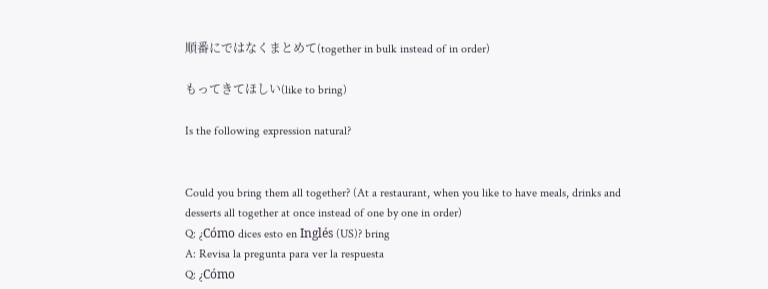順番にではなくまとめて(together in bulk instead of in order)

もってきてほしい(like to bring)

Is the following expression natural?


Could you bring them all together? (At a restaurant, when you like to have meals, drinks and desserts all together at once instead of one by one in order)
Q: ¿Cómo dices esto en Inglés (US)? bring
A: Revisa la pregunta para ver la respuesta
Q: ¿Cómo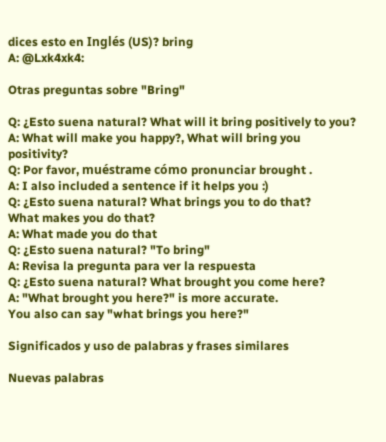dices esto en Inglés (US)? bring
A: @Lxk4xk4:

Otras preguntas sobre "Bring"

Q: ¿Esto suena natural? What will it bring positively to you?
A: What will make you happy?, What will bring you positivity?
Q: Por favor, muéstrame cómo pronunciar brought .
A: I also included a sentence if it helps you :)
Q: ¿Esto suena natural? What brings you to do that?
What makes you do that?
A: What made you do that
Q: ¿Esto suena natural? "To bring"
A: Revisa la pregunta para ver la respuesta
Q: ¿Esto suena natural? What brought you come here?
A: "What brought you here?" is more accurate.
You also can say "what brings you here?"

Significados y uso de palabras y frases similares

Nuevas palabras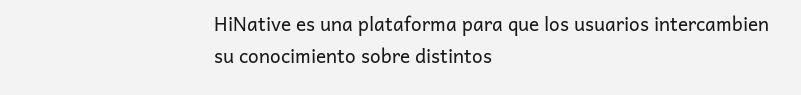HiNative es una plataforma para que los usuarios intercambien su conocimiento sobre distintos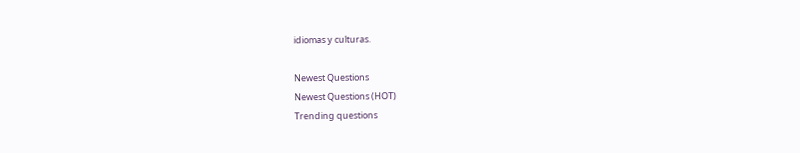idiomas y culturas.

Newest Questions
Newest Questions (HOT)
Trending questions